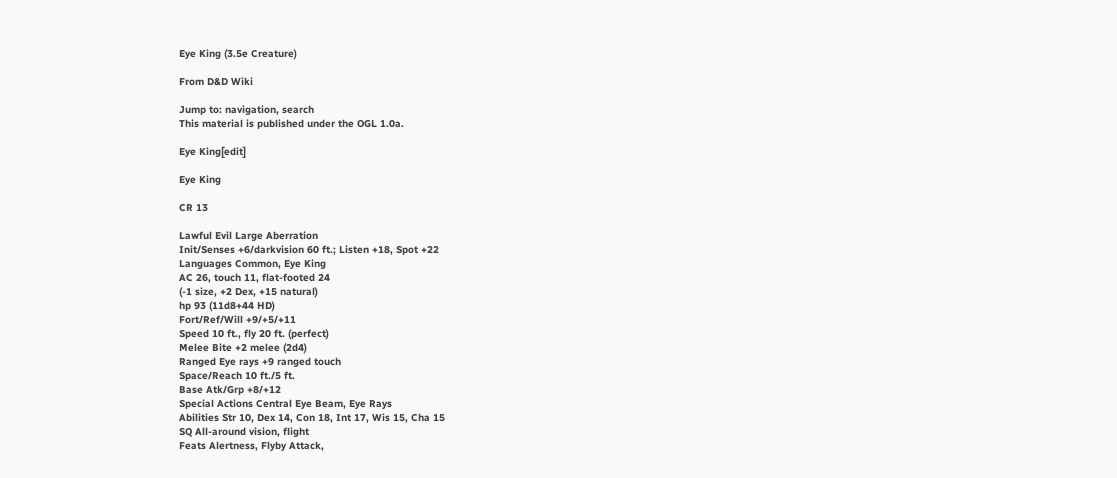Eye King (3.5e Creature)

From D&D Wiki

Jump to: navigation, search
This material is published under the OGL 1.0a.

Eye King[edit]

Eye King

CR 13

Lawful Evil Large Aberration
Init/Senses +6/darkvision 60 ft.; Listen +18, Spot +22
Languages Common, Eye King
AC 26, touch 11, flat-footed 24
(-1 size, +2 Dex, +15 natural)
hp 93 (11d8+44 HD)
Fort/Ref/Will +9/+5/+11
Speed 10 ft., fly 20 ft. (perfect)
Melee Bite +2 melee (2d4)
Ranged Eye rays +9 ranged touch
Space/Reach 10 ft./5 ft.
Base Atk/Grp +8/+12
Special Actions Central Eye Beam, Eye Rays
Abilities Str 10, Dex 14, Con 18, Int 17, Wis 15, Cha 15
SQ All-around vision, flight
Feats Alertness, Flyby Attack,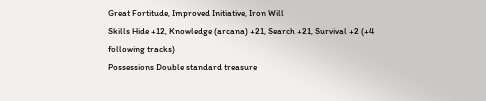Great Fortitude, Improved Initiative, Iron Will
Skills Hide +12, Knowledge (arcana) +21, Search +21, Survival +2 (+4 following tracks)
Possessions Double standard treasure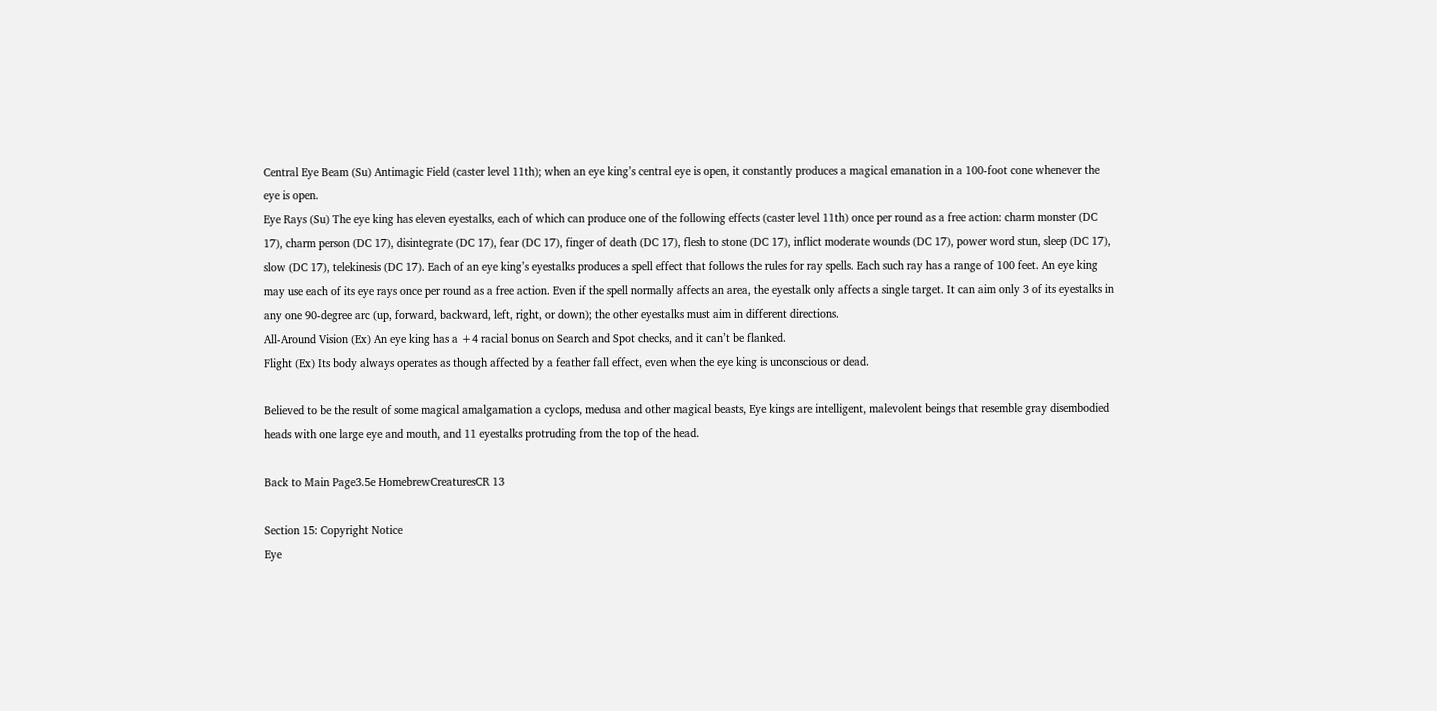Central Eye Beam (Su) Antimagic Field (caster level 11th); when an eye king’s central eye is open, it constantly produces a magical emanation in a 100-foot cone whenever the eye is open.
Eye Rays (Su) The eye king has eleven eyestalks, each of which can produce one of the following effects (caster level 11th) once per round as a free action: charm monster (DC 17), charm person (DC 17), disintegrate (DC 17), fear (DC 17), finger of death (DC 17), flesh to stone (DC 17), inflict moderate wounds (DC 17), power word stun, sleep (DC 17), slow (DC 17), telekinesis (DC 17). Each of an eye king’s eyestalks produces a spell effect that follows the rules for ray spells. Each such ray has a range of 100 feet. An eye king may use each of its eye rays once per round as a free action. Even if the spell normally affects an area, the eyestalk only affects a single target. It can aim only 3 of its eyestalks in any one 90-degree arc (up, forward, backward, left, right, or down); the other eyestalks must aim in different directions.
All-Around Vision (Ex) An eye king has a +4 racial bonus on Search and Spot checks, and it can’t be flanked.
Flight (Ex) Its body always operates as though affected by a feather fall effect, even when the eye king is unconscious or dead.

Believed to be the result of some magical amalgamation a cyclops, medusa and other magical beasts, Eye kings are intelligent, malevolent beings that resemble gray disembodied heads with one large eye and mouth, and 11 eyestalks protruding from the top of the head.

Back to Main Page3.5e HomebrewCreaturesCR 13

Section 15: Copyright Notice
Eye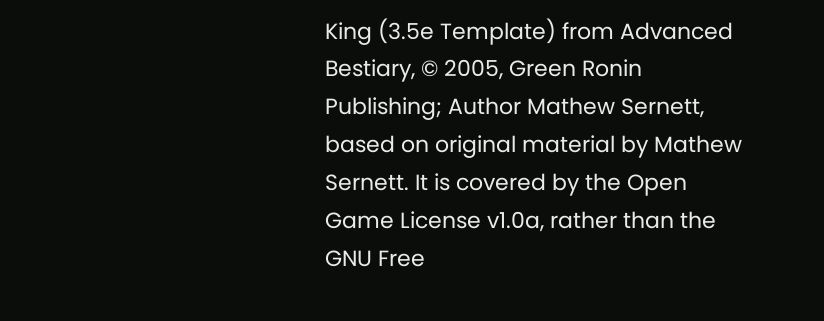King (3.5e Template) from Advanced Bestiary, © 2005, Green Ronin Publishing; Author Mathew Sernett, based on original material by Mathew Sernett. It is covered by the Open Game License v1.0a, rather than the GNU Free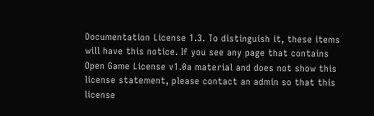Documentation License 1.3. To distinguish it, these items will have this notice. If you see any page that contains Open Game License v1.0a material and does not show this license statement, please contact an admin so that this license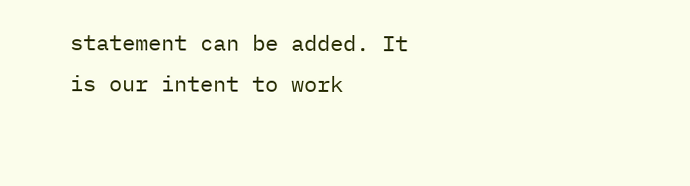statement can be added. It is our intent to work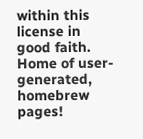within this license in good faith.
Home of user-generated,
homebrew pages!